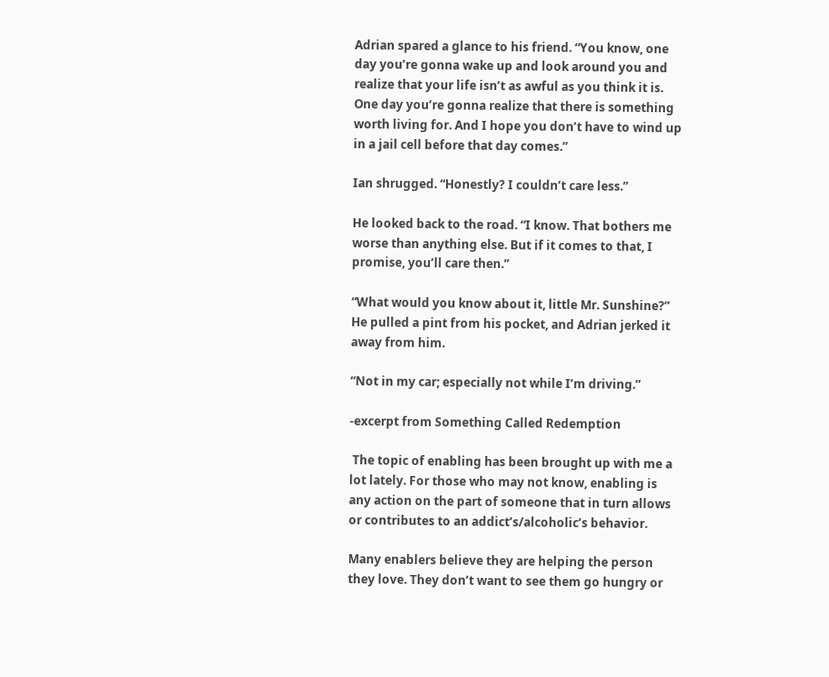Adrian spared a glance to his friend. “You know, one day you’re gonna wake up and look around you and realize that your life isn’t as awful as you think it is. One day you’re gonna realize that there is something worth living for. And I hope you don’t have to wind up in a jail cell before that day comes.”

Ian shrugged. “Honestly? I couldn’t care less.”

He looked back to the road. “I know. That bothers me worse than anything else. But if it comes to that, I promise, you’ll care then.”

“What would you know about it, little Mr. Sunshine?” He pulled a pint from his pocket, and Adrian jerked it away from him.

“Not in my car; especially not while I’m driving.”

-excerpt from Something Called Redemption

 The topic of enabling has been brought up with me a lot lately. For those who may not know, enabling is any action on the part of someone that in turn allows or contributes to an addict’s/alcoholic’s behavior.

Many enablers believe they are helping the person they love. They don’t want to see them go hungry or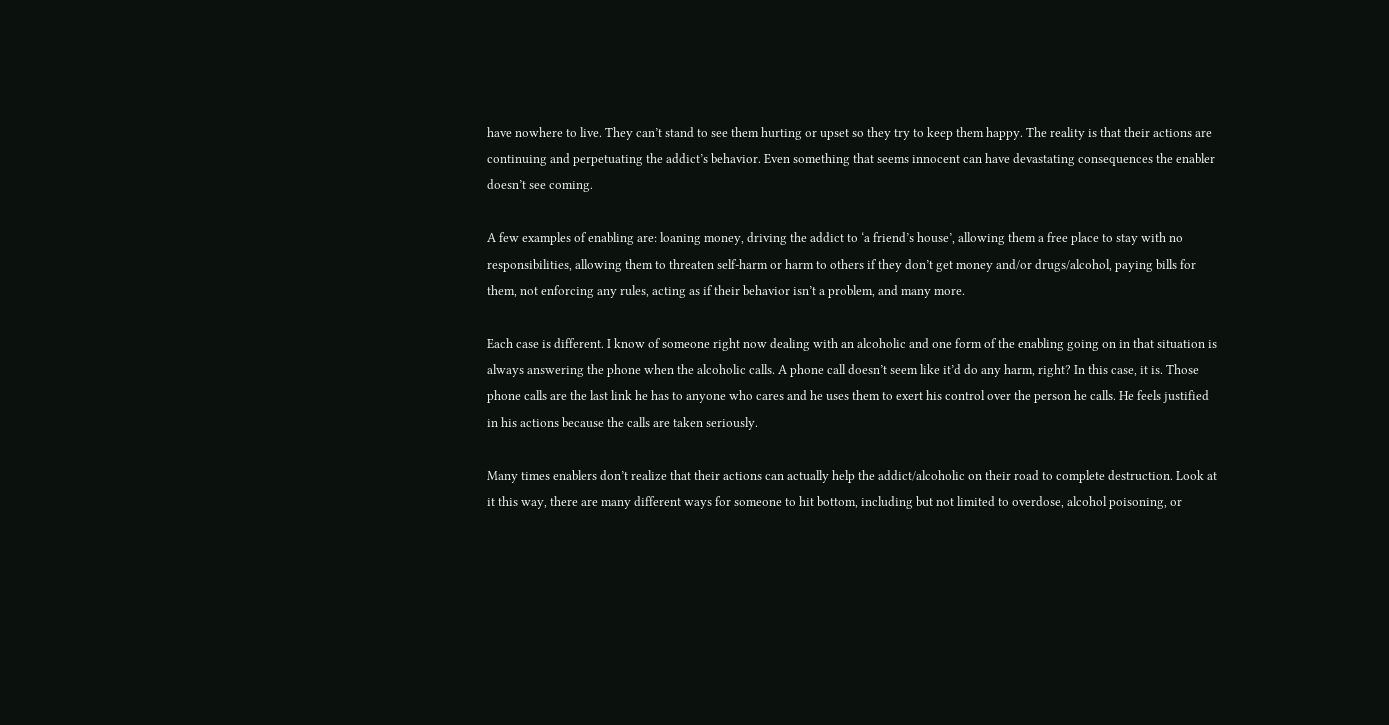have nowhere to live. They can’t stand to see them hurting or upset so they try to keep them happy. The reality is that their actions are continuing and perpetuating the addict’s behavior. Even something that seems innocent can have devastating consequences the enabler doesn’t see coming.

A few examples of enabling are: loaning money, driving the addict to ‘a friend’s house’, allowing them a free place to stay with no responsibilities, allowing them to threaten self-harm or harm to others if they don’t get money and/or drugs/alcohol, paying bills for them, not enforcing any rules, acting as if their behavior isn’t a problem, and many more.

Each case is different. I know of someone right now dealing with an alcoholic and one form of the enabling going on in that situation is always answering the phone when the alcoholic calls. A phone call doesn’t seem like it’d do any harm, right? In this case, it is. Those phone calls are the last link he has to anyone who cares and he uses them to exert his control over the person he calls. He feels justified in his actions because the calls are taken seriously.

Many times enablers don’t realize that their actions can actually help the addict/alcoholic on their road to complete destruction. Look at it this way, there are many different ways for someone to hit bottom, including but not limited to overdose, alcohol poisoning, or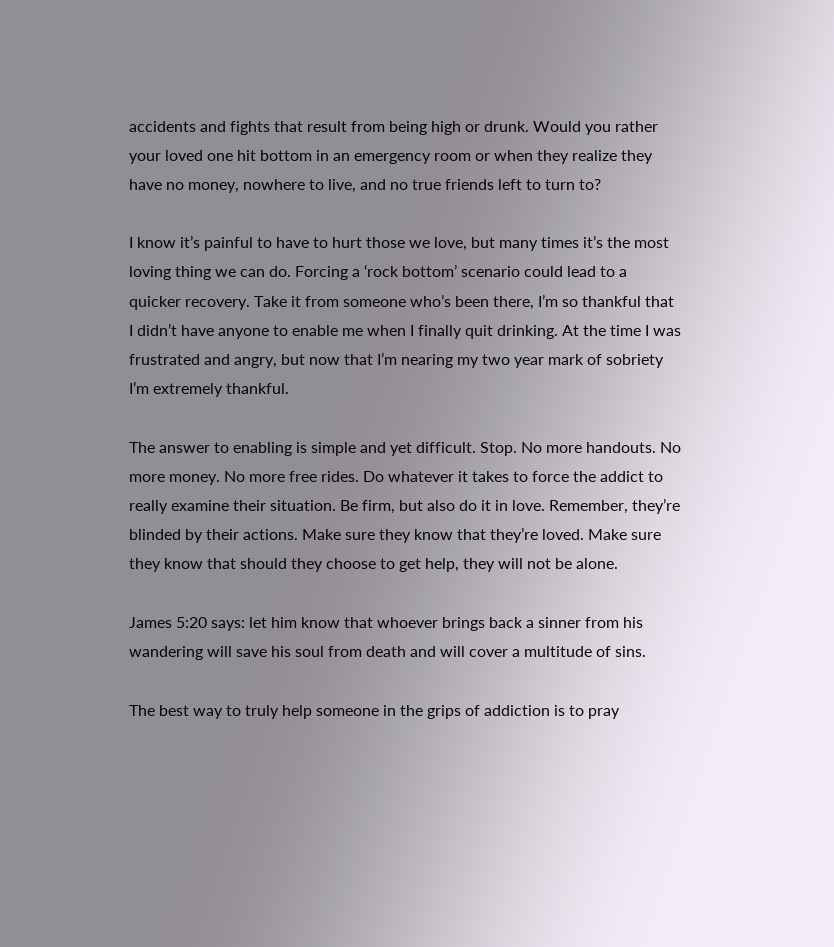accidents and fights that result from being high or drunk. Would you rather your loved one hit bottom in an emergency room or when they realize they have no money, nowhere to live, and no true friends left to turn to?

I know it’s painful to have to hurt those we love, but many times it’s the most loving thing we can do. Forcing a ‘rock bottom’ scenario could lead to a quicker recovery. Take it from someone who’s been there, I’m so thankful that I didn’t have anyone to enable me when I finally quit drinking. At the time I was frustrated and angry, but now that I’m nearing my two year mark of sobriety I’m extremely thankful.

The answer to enabling is simple and yet difficult. Stop. No more handouts. No more money. No more free rides. Do whatever it takes to force the addict to really examine their situation. Be firm, but also do it in love. Remember, they’re blinded by their actions. Make sure they know that they’re loved. Make sure they know that should they choose to get help, they will not be alone.

James 5:20 says: let him know that whoever brings back a sinner from his wandering will save his soul from death and will cover a multitude of sins.

The best way to truly help someone in the grips of addiction is to pray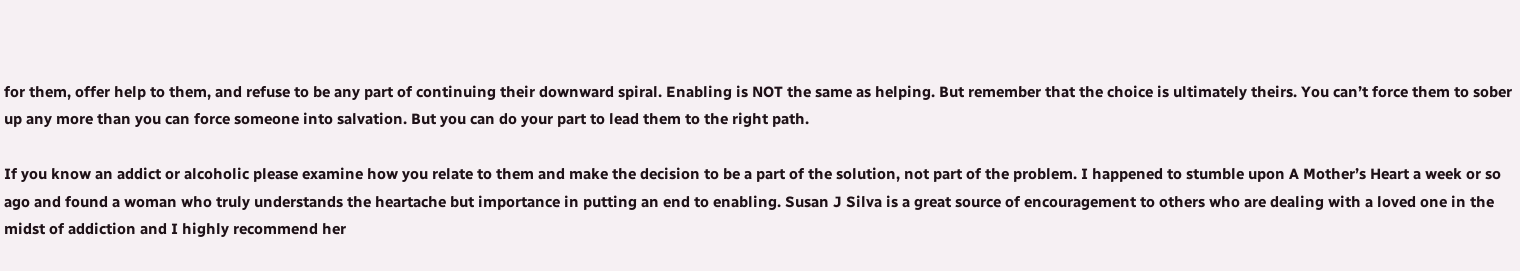for them, offer help to them, and refuse to be any part of continuing their downward spiral. Enabling is NOT the same as helping. But remember that the choice is ultimately theirs. You can’t force them to sober up any more than you can force someone into salvation. But you can do your part to lead them to the right path.

If you know an addict or alcoholic please examine how you relate to them and make the decision to be a part of the solution, not part of the problem. I happened to stumble upon A Mother’s Heart a week or so ago and found a woman who truly understands the heartache but importance in putting an end to enabling. Susan J Silva is a great source of encouragement to others who are dealing with a loved one in the midst of addiction and I highly recommend her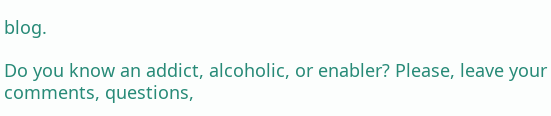blog.

Do you know an addict, alcoholic, or enabler? Please, leave your comments, questions,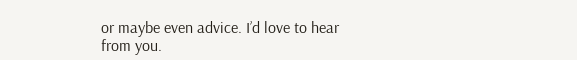or maybe even advice. I’d love to hear from you.